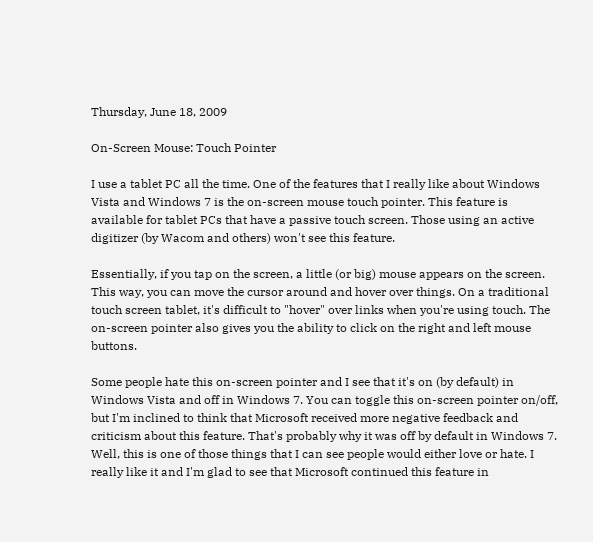Thursday, June 18, 2009

On-Screen Mouse: Touch Pointer

I use a tablet PC all the time. One of the features that I really like about Windows Vista and Windows 7 is the on-screen mouse touch pointer. This feature is available for tablet PCs that have a passive touch screen. Those using an active digitizer (by Wacom and others) won't see this feature.

Essentially, if you tap on the screen, a little (or big) mouse appears on the screen. This way, you can move the cursor around and hover over things. On a traditional touch screen tablet, it's difficult to "hover" over links when you're using touch. The on-screen pointer also gives you the ability to click on the right and left mouse buttons.

Some people hate this on-screen pointer and I see that it's on (by default) in Windows Vista and off in Windows 7. You can toggle this on-screen pointer on/off, but I'm inclined to think that Microsoft received more negative feedback and criticism about this feature. That's probably why it was off by default in Windows 7. Well, this is one of those things that I can see people would either love or hate. I really like it and I'm glad to see that Microsoft continued this feature in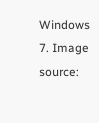Windows 7. Image source: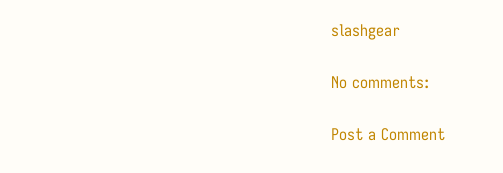slashgear

No comments:

Post a Comment